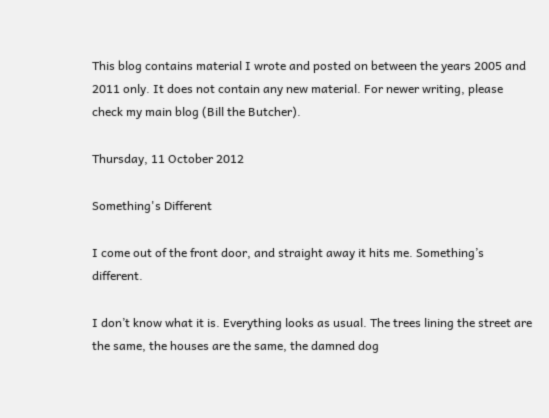This blog contains material I wrote and posted on between the years 2005 and 2011 only. It does not contain any new material. For newer writing, please check my main blog (Bill the Butcher).

Thursday, 11 October 2012

Something's Different

I come out of the front door, and straight away it hits me. Something’s different.

I don’t know what it is. Everything looks as usual. The trees lining the street are the same, the houses are the same, the damned dog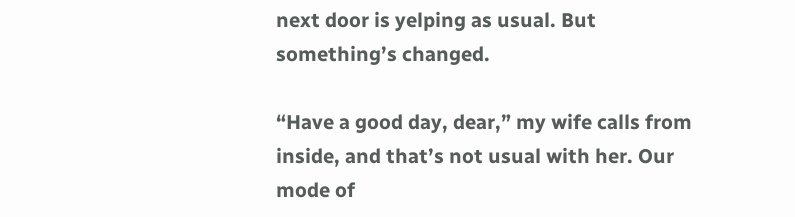next door is yelping as usual. But something’s changed.

“Have a good day, dear,” my wife calls from inside, and that’s not usual with her. Our mode of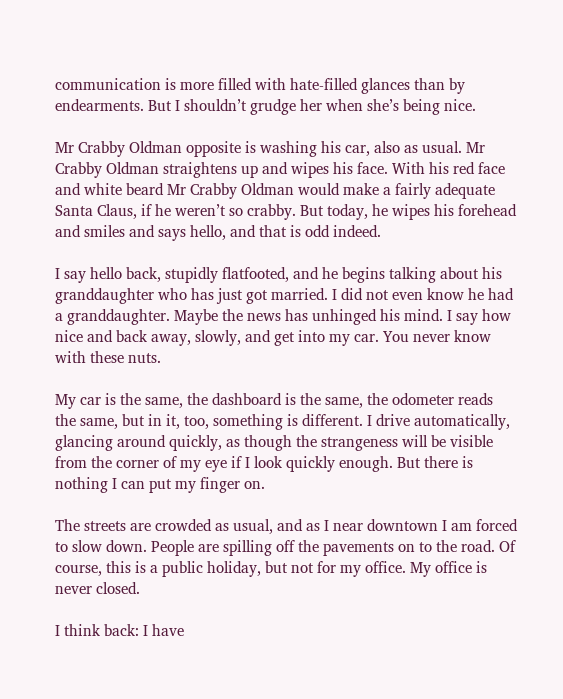communication is more filled with hate-filled glances than by endearments. But I shouldn’t grudge her when she’s being nice.

Mr Crabby Oldman opposite is washing his car, also as usual. Mr Crabby Oldman straightens up and wipes his face. With his red face and white beard Mr Crabby Oldman would make a fairly adequate Santa Claus, if he weren’t so crabby. But today, he wipes his forehead and smiles and says hello, and that is odd indeed.

I say hello back, stupidly flatfooted, and he begins talking about his granddaughter who has just got married. I did not even know he had a granddaughter. Maybe the news has unhinged his mind. I say how nice and back away, slowly, and get into my car. You never know with these nuts.

My car is the same, the dashboard is the same, the odometer reads the same, but in it, too, something is different. I drive automatically, glancing around quickly, as though the strangeness will be visible from the corner of my eye if I look quickly enough. But there is nothing I can put my finger on.

The streets are crowded as usual, and as I near downtown I am forced to slow down. People are spilling off the pavements on to the road. Of course, this is a public holiday, but not for my office. My office is never closed.

I think back: I have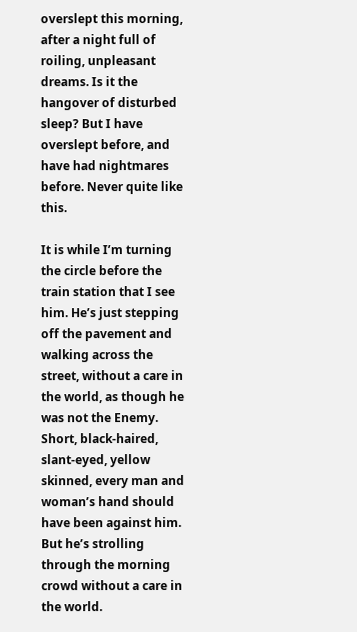overslept this morning, after a night full of roiling, unpleasant dreams. Is it the hangover of disturbed sleep? But I have overslept before, and have had nightmares before. Never quite like this.

It is while I’m turning the circle before the train station that I see him. He’s just stepping off the pavement and walking across the street, without a care in the world, as though he was not the Enemy. Short, black-haired, slant-eyed, yellow skinned, every man and woman’s hand should have been against him. But he’s strolling through the morning crowd without a care in the world.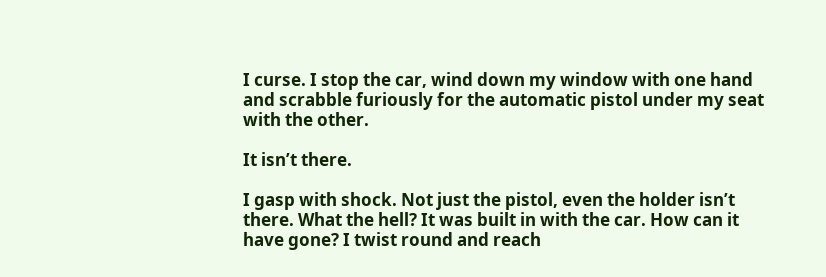I curse. I stop the car, wind down my window with one hand and scrabble furiously for the automatic pistol under my seat with the other.

It isn’t there.

I gasp with shock. Not just the pistol, even the holder isn’t there. What the hell? It was built in with the car. How can it have gone? I twist round and reach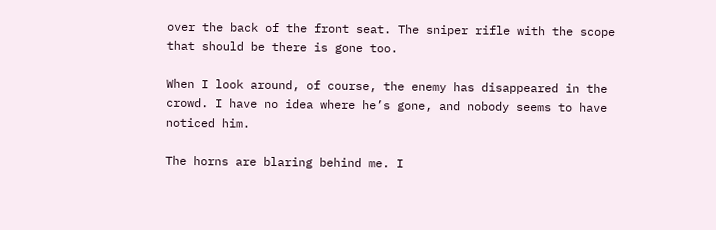over the back of the front seat. The sniper rifle with the scope that should be there is gone too.

When I look around, of course, the enemy has disappeared in the crowd. I have no idea where he’s gone, and nobody seems to have noticed him.

The horns are blaring behind me. I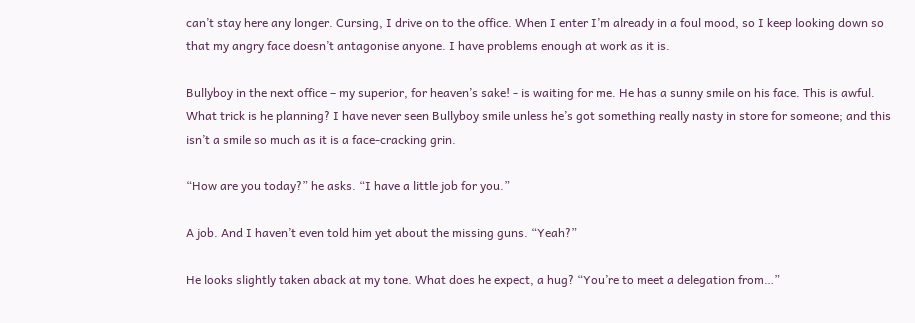can’t stay here any longer. Cursing, I drive on to the office. When I enter I’m already in a foul mood, so I keep looking down so that my angry face doesn’t antagonise anyone. I have problems enough at work as it is.

Bullyboy in the next office – my superior, for heaven’s sake! - is waiting for me. He has a sunny smile on his face. This is awful. What trick is he planning? I have never seen Bullyboy smile unless he’s got something really nasty in store for someone; and this isn’t a smile so much as it is a face-cracking grin.

“How are you today?” he asks. “I have a little job for you.”

A job. And I haven’t even told him yet about the missing guns. “Yeah?”

He looks slightly taken aback at my tone. What does he expect, a hug? “You’re to meet a delegation from…”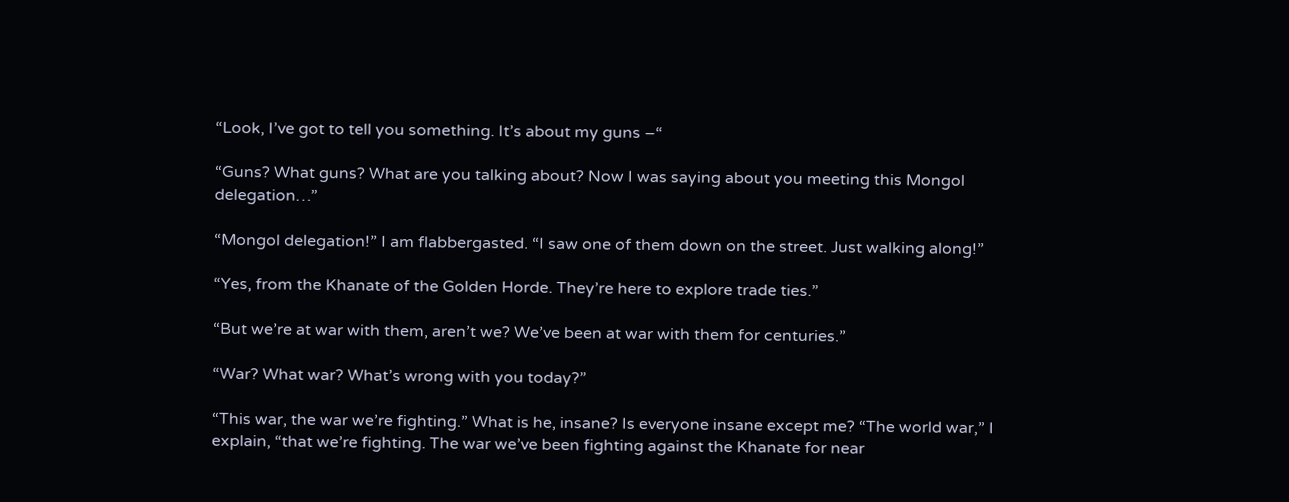“Look, I’ve got to tell you something. It’s about my guns –“

“Guns? What guns? What are you talking about? Now I was saying about you meeting this Mongol delegation…”

“Mongol delegation!” I am flabbergasted. “I saw one of them down on the street. Just walking along!”

“Yes, from the Khanate of the Golden Horde. They’re here to explore trade ties.”

“But we’re at war with them, aren’t we? We’ve been at war with them for centuries.”

“War? What war? What’s wrong with you today?”

“This war, the war we’re fighting.” What is he, insane? Is everyone insane except me? “The world war,” I explain, “that we’re fighting. The war we’ve been fighting against the Khanate for near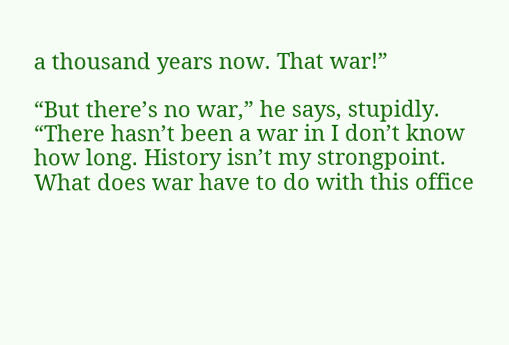a thousand years now. That war!”

“But there’s no war,” he says, stupidly. “There hasn’t been a war in I don’t know how long. History isn’t my strongpoint. What does war have to do with this office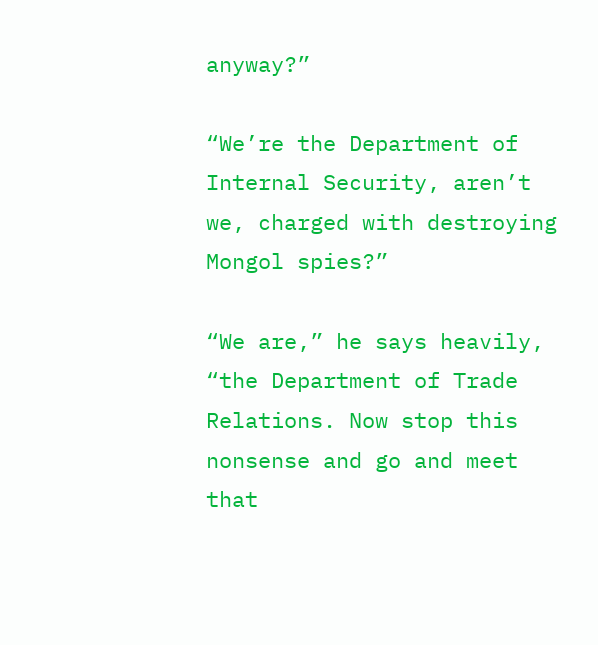anyway?”

“We’re the Department of Internal Security, aren’t we, charged with destroying Mongol spies?”

“We are,” he says heavily, “the Department of Trade Relations. Now stop this nonsense and go and meet that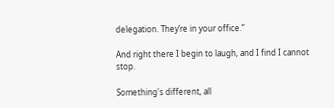delegation. They’re in your office.”

And right there I begin to laugh, and I find I cannot stop.

Something's different, all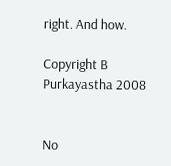right. And how.

Copyright B Purkayastha 2008


No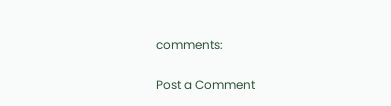comments:

Post a Comment